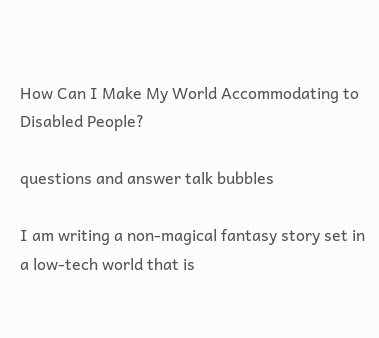How Can I Make My World Accommodating to Disabled People?

questions and answer talk bubbles

I am writing a non-magical fantasy story set in a low-tech world that is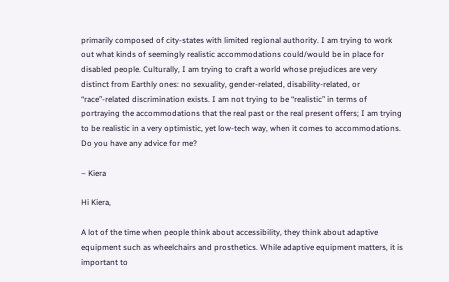primarily composed of city-states with limited regional authority. I am trying to work out what kinds of seemingly realistic accommodations could/would be in place for disabled people. Culturally, I am trying to craft a world whose prejudices are very distinct from Earthly ones: no sexuality, gender-related, disability-related, or “race”-related discrimination exists. I am not trying to be “realistic” in terms of portraying the accommodations that the real past or the real present offers; I am trying to be realistic in a very optimistic, yet low-tech way, when it comes to accommodations. Do you have any advice for me?

– Kiera

Hi Kiera,

A lot of the time when people think about accessibility, they think about adaptive equipment such as wheelchairs and prosthetics. While adaptive equipment matters, it is important to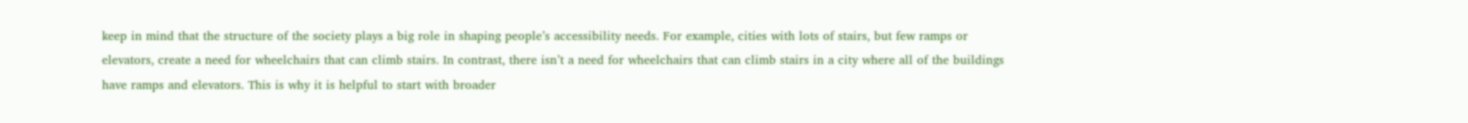keep in mind that the structure of the society plays a big role in shaping people’s accessibility needs. For example, cities with lots of stairs, but few ramps or elevators, create a need for wheelchairs that can climb stairs. In contrast, there isn’t a need for wheelchairs that can climb stairs in a city where all of the buildings have ramps and elevators. This is why it is helpful to start with broader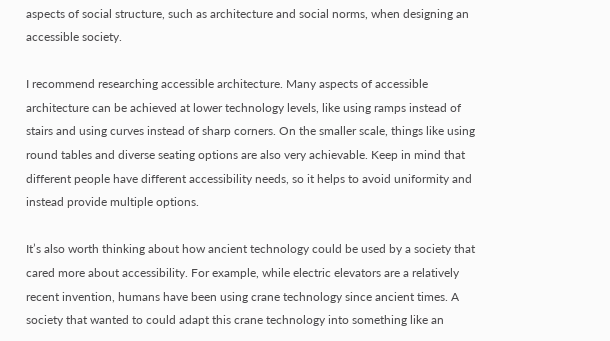aspects of social structure, such as architecture and social norms, when designing an accessible society.

I recommend researching accessible architecture. Many aspects of accessible architecture can be achieved at lower technology levels, like using ramps instead of stairs and using curves instead of sharp corners. On the smaller scale, things like using round tables and diverse seating options are also very achievable. Keep in mind that different people have different accessibility needs, so it helps to avoid uniformity and instead provide multiple options.

It’s also worth thinking about how ancient technology could be used by a society that cared more about accessibility. For example, while electric elevators are a relatively recent invention, humans have been using crane technology since ancient times. A society that wanted to could adapt this crane technology into something like an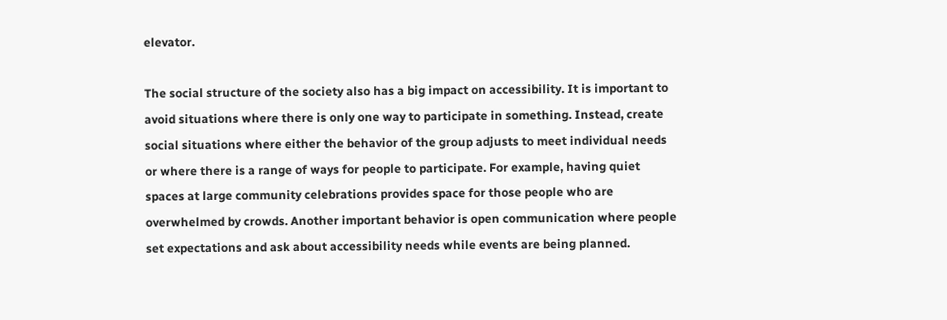elevator.

The social structure of the society also has a big impact on accessibility. It is important to avoid situations where there is only one way to participate in something. Instead, create social situations where either the behavior of the group adjusts to meet individual needs or where there is a range of ways for people to participate. For example, having quiet spaces at large community celebrations provides space for those people who are overwhelmed by crowds. Another important behavior is open communication where people set expectations and ask about accessibility needs while events are being planned.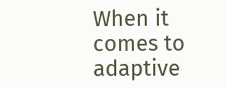When it comes to adaptive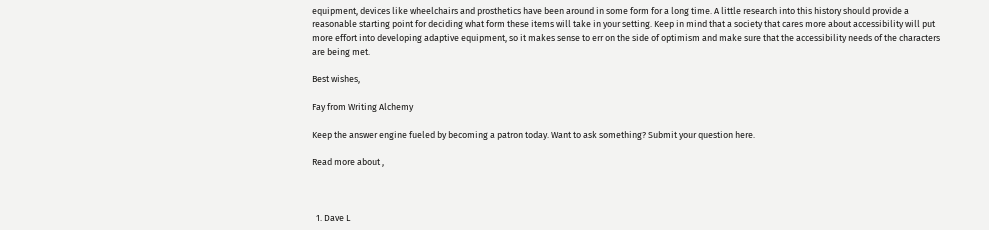equipment, devices like wheelchairs and prosthetics have been around in some form for a long time. A little research into this history should provide a reasonable starting point for deciding what form these items will take in your setting. Keep in mind that a society that cares more about accessibility will put more effort into developing adaptive equipment, so it makes sense to err on the side of optimism and make sure that the accessibility needs of the characters are being met.

Best wishes,

Fay from Writing Alchemy

Keep the answer engine fueled by becoming a patron today. Want to ask something? Submit your question here.

Read more about ,



  1. Dave L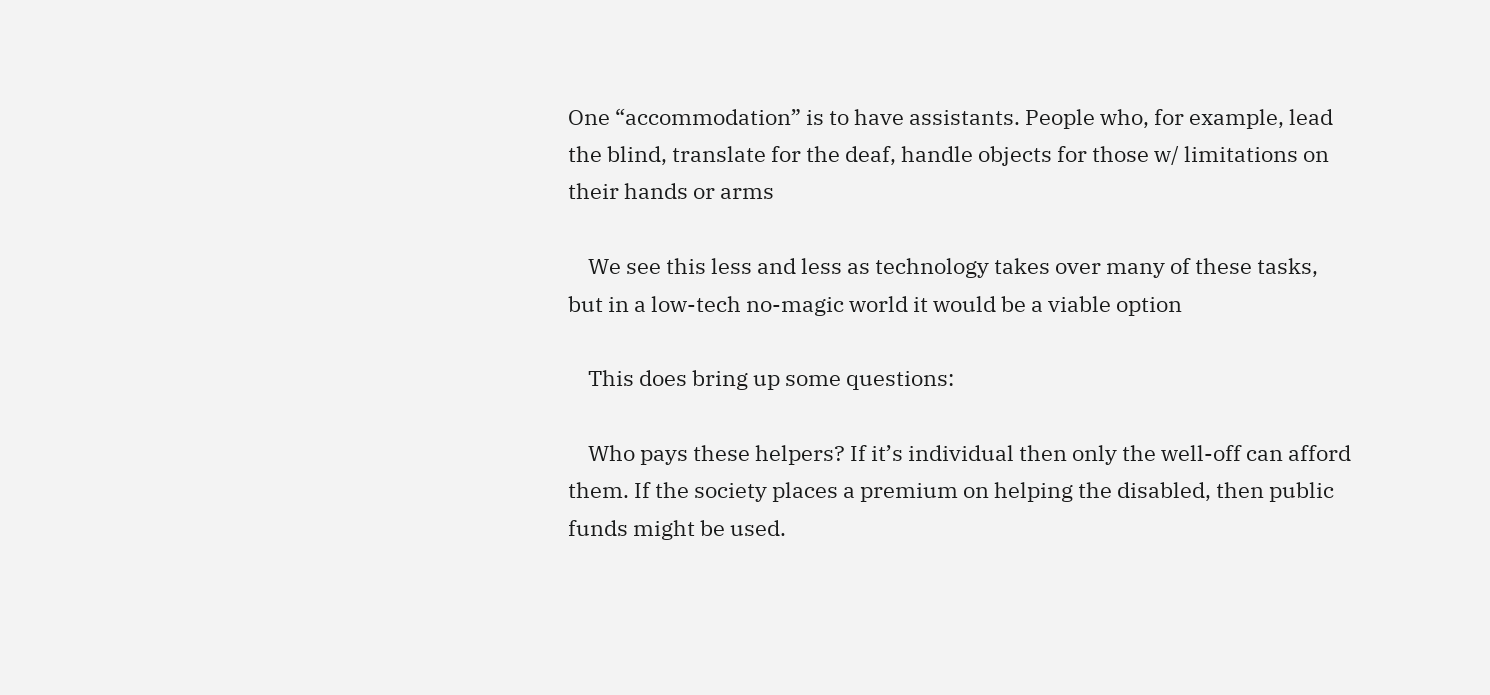One “accommodation” is to have assistants. People who, for example, lead the blind, translate for the deaf, handle objects for those w/ limitations on their hands or arms

    We see this less and less as technology takes over many of these tasks, but in a low-tech no-magic world it would be a viable option

    This does bring up some questions:

    Who pays these helpers? If it’s individual then only the well-off can afford them. If the society places a premium on helping the disabled, then public funds might be used.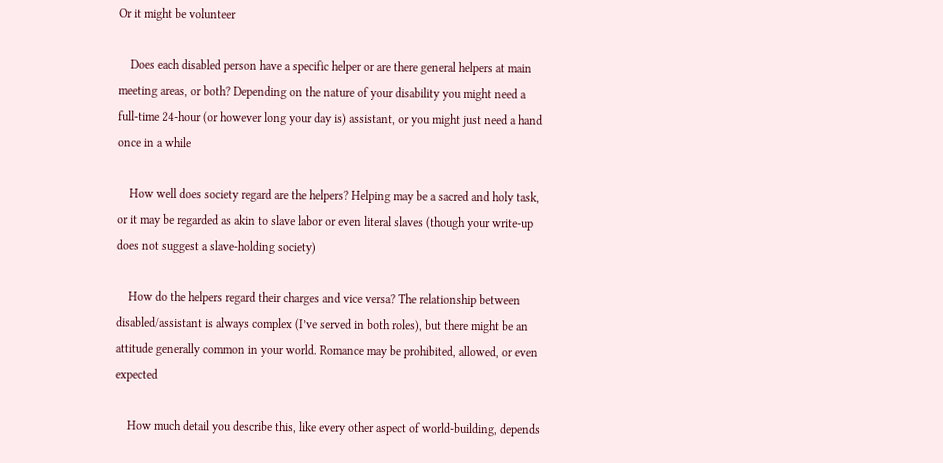Or it might be volunteer

    Does each disabled person have a specific helper or are there general helpers at main meeting areas, or both? Depending on the nature of your disability you might need a full-time 24-hour (or however long your day is) assistant, or you might just need a hand once in a while

    How well does society regard are the helpers? Helping may be a sacred and holy task, or it may be regarded as akin to slave labor or even literal slaves (though your write-up does not suggest a slave-holding society)

    How do the helpers regard their charges and vice versa? The relationship between disabled/assistant is always complex (I’ve served in both roles), but there might be an attitude generally common in your world. Romance may be prohibited, allowed, or even expected

    How much detail you describe this, like every other aspect of world-building, depends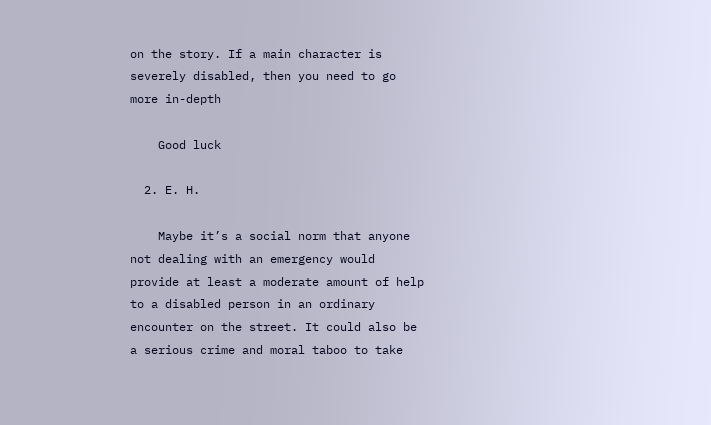on the story. If a main character is severely disabled, then you need to go more in-depth

    Good luck

  2. E. H.

    Maybe it’s a social norm that anyone not dealing with an emergency would provide at least a moderate amount of help to a disabled person in an ordinary encounter on the street. It could also be a serious crime and moral taboo to take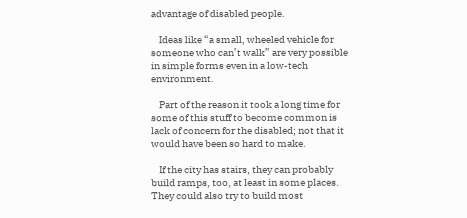advantage of disabled people.

    Ideas like “a small, wheeled vehicle for someone who can’t walk” are very possible in simple forms even in a low-tech environment.

    Part of the reason it took a long time for some of this stuff to become common is lack of concern for the disabled; not that it would have been so hard to make.

    If the city has stairs, they can probably build ramps, too, at least in some places. They could also try to build most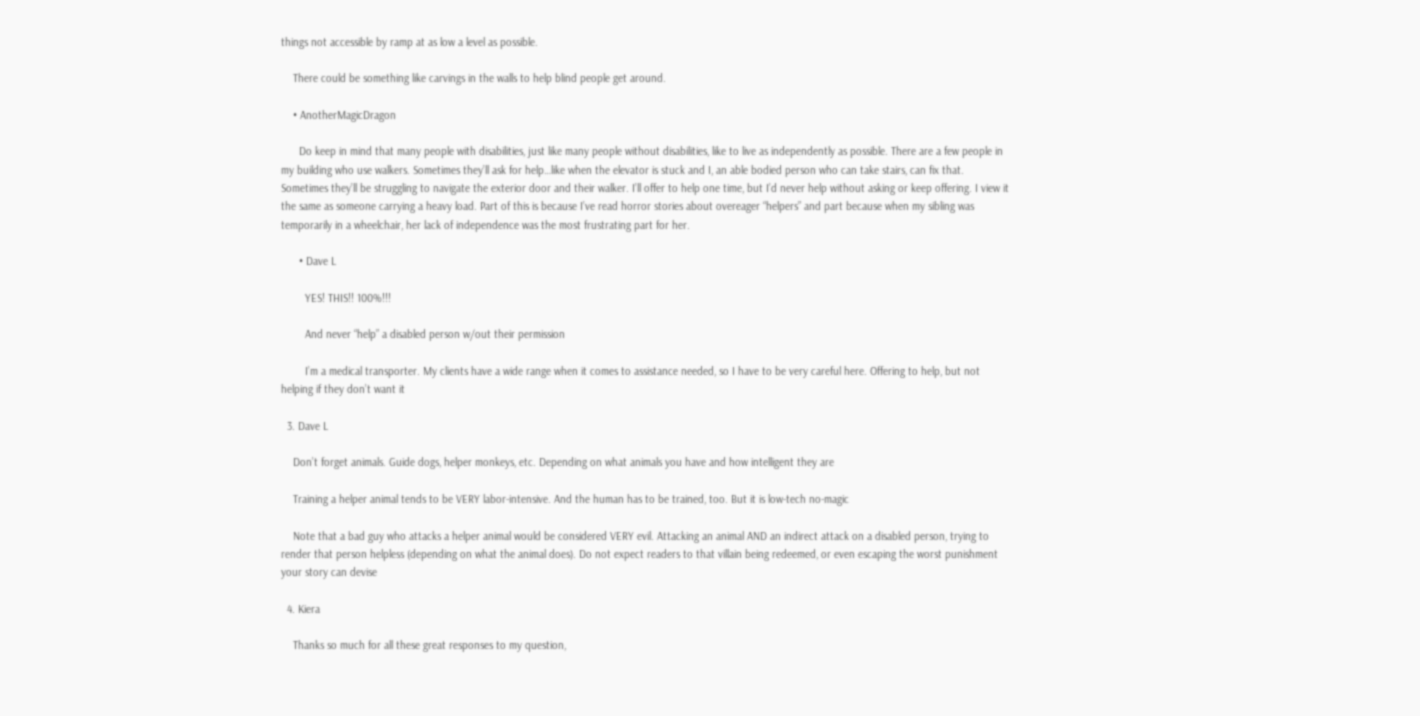things not accessible by ramp at as low a level as possible.

    There could be something like carvings in the walls to help blind people get around.

    • AnotherMagicDragon

      Do keep in mind that many people with disabilities, just like many people without disabilities, like to live as independently as possible. There are a few people in my building who use walkers. Sometimes they’ll ask for help…like when the elevator is stuck and I, an able bodied person who can take stairs, can fix that. Sometimes they’ll be struggling to navigate the exterior door and their walker. I’ll offer to help one time, but I’d never help without asking or keep offering. I view it the same as someone carrying a heavy load. Part of this is because I’ve read horror stories about overeager “helpers” and part because when my sibling was temporarily in a wheelchair, her lack of independence was the most frustrating part for her.

      • Dave L

        YES! THIS!! 100%!!!

        And never “help” a disabled person w/out their permission

        I’m a medical transporter. My clients have a wide range when it comes to assistance needed, so I have to be very careful here. Offering to help, but not helping if they don’t want it

  3. Dave L

    Don’t forget animals. Guide dogs, helper monkeys, etc. Depending on what animals you have and how intelligent they are

    Training a helper animal tends to be VERY labor-intensive. And the human has to be trained, too. But it is low-tech no-magic

    Note that a bad guy who attacks a helper animal would be considered VERY evil. Attacking an animal AND an indirect attack on a disabled person, trying to render that person helpless (depending on what the animal does). Do not expect readers to that villain being redeemed, or even escaping the worst punishment your story can devise

  4. Kiera

    Thanks so much for all these great responses to my question,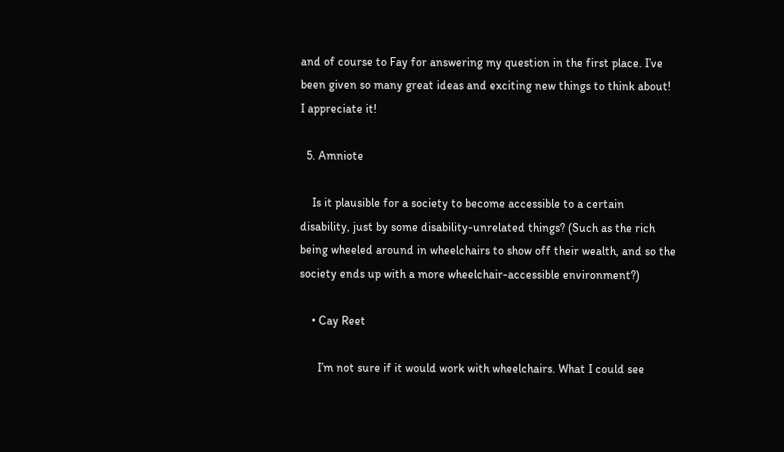and of course to Fay for answering my question in the first place. I’ve been given so many great ideas and exciting new things to think about! I appreciate it!

  5. Amniote

    Is it plausible for a society to become accessible to a certain disability, just by some disability-unrelated things? (Such as the rich being wheeled around in wheelchairs to show off their wealth, and so the society ends up with a more wheelchair-accessible environment?)

    • Cay Reet

      I’m not sure if it would work with wheelchairs. What I could see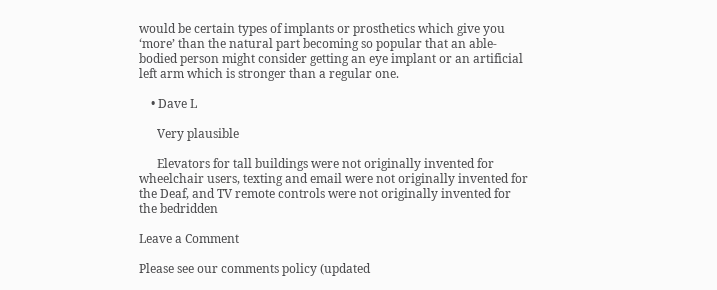would be certain types of implants or prosthetics which give you ‘more’ than the natural part becoming so popular that an able-bodied person might consider getting an eye implant or an artificial left arm which is stronger than a regular one.

    • Dave L

      Very plausible

      Elevators for tall buildings were not originally invented for wheelchair users, texting and email were not originally invented for the Deaf, and TV remote controls were not originally invented for the bedridden

Leave a Comment

Please see our comments policy (updated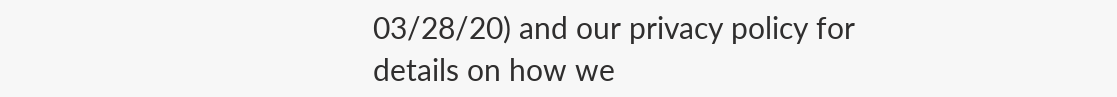03/28/20) and our privacy policy for details on how we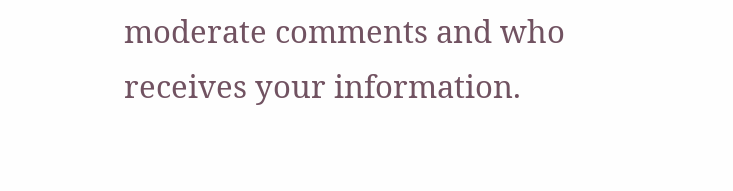moderate comments and who receives your information.